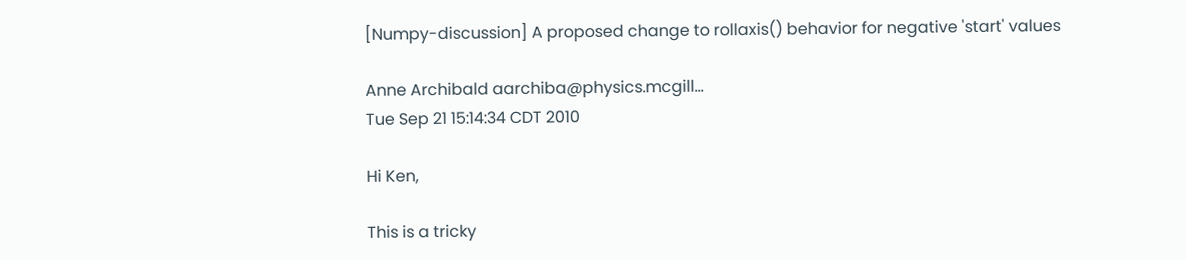[Numpy-discussion] A proposed change to rollaxis() behavior for negative 'start' values

Anne Archibald aarchiba@physics.mcgill...
Tue Sep 21 15:14:34 CDT 2010

Hi Ken,

This is a tricky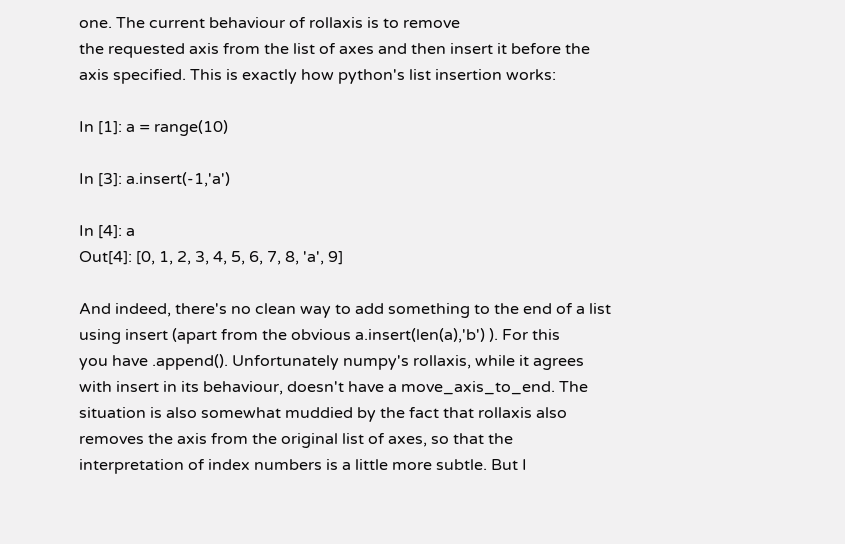one. The current behaviour of rollaxis is to remove
the requested axis from the list of axes and then insert it before the
axis specified. This is exactly how python's list insertion works:

In [1]: a = range(10)

In [3]: a.insert(-1,'a')

In [4]: a
Out[4]: [0, 1, 2, 3, 4, 5, 6, 7, 8, 'a', 9]

And indeed, there's no clean way to add something to the end of a list
using insert (apart from the obvious a.insert(len(a),'b') ). For this
you have .append(). Unfortunately numpy's rollaxis, while it agrees
with insert in its behaviour, doesn't have a move_axis_to_end. The
situation is also somewhat muddied by the fact that rollaxis also
removes the axis from the original list of axes, so that the
interpretation of index numbers is a little more subtle. But I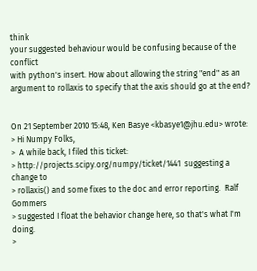think
your suggested behaviour would be confusing because of the conflict
with python's insert. How about allowing the string "end" as an
argument to rollaxis to specify that the axis should go at the end?


On 21 September 2010 15:48, Ken Basye <kbasye1@jhu.edu> wrote:
> Hi Numpy Folks,
>  A while back, I filed this ticket:
> http://projects.scipy.org/numpy/ticket/1441  suggesting a change to
> rollaxis() and some fixes to the doc and error reporting.  Ralf Gommers
> suggested I float the behavior change here, so that's what I'm doing.
>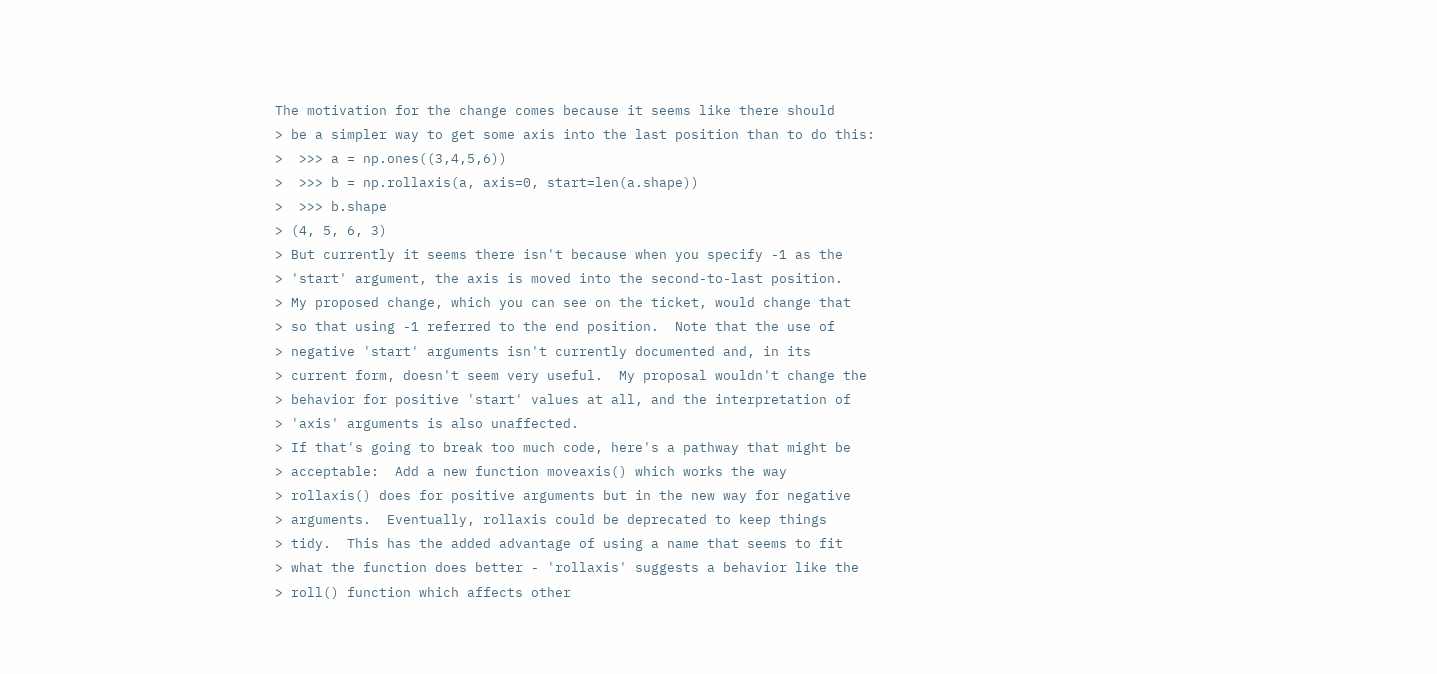The motivation for the change comes because it seems like there should
> be a simpler way to get some axis into the last position than to do this:
>  >>> a = np.ones((3,4,5,6))
>  >>> b = np.rollaxis(a, axis=0, start=len(a.shape))
>  >>> b.shape
> (4, 5, 6, 3)
> But currently it seems there isn't because when you specify -1 as the
> 'start' argument, the axis is moved into the second-to-last position.
> My proposed change, which you can see on the ticket, would change that
> so that using -1 referred to the end position.  Note that the use of
> negative 'start' arguments isn't currently documented and, in its
> current form, doesn't seem very useful.  My proposal wouldn't change the
> behavior for positive 'start' values at all, and the interpretation of
> 'axis' arguments is also unaffected.
> If that's going to break too much code, here's a pathway that might be
> acceptable:  Add a new function moveaxis() which works the way
> rollaxis() does for positive arguments but in the new way for negative
> arguments.  Eventually, rollaxis could be deprecated to keep things
> tidy.  This has the added advantage of using a name that seems to fit
> what the function does better - 'rollaxis' suggests a behavior like the
> roll() function which affects other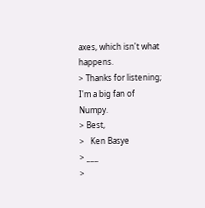axes, which isn't what happens.
> Thanks for listening; I'm a big fan of Numpy.
> Best,
>   Ken Basye
> ___
>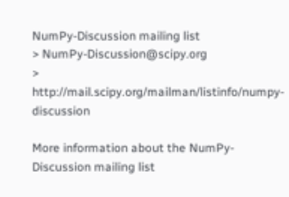NumPy-Discussion mailing list
> NumPy-Discussion@scipy.org
> http://mail.scipy.org/mailman/listinfo/numpy-discussion

More information about the NumPy-Discussion mailing list